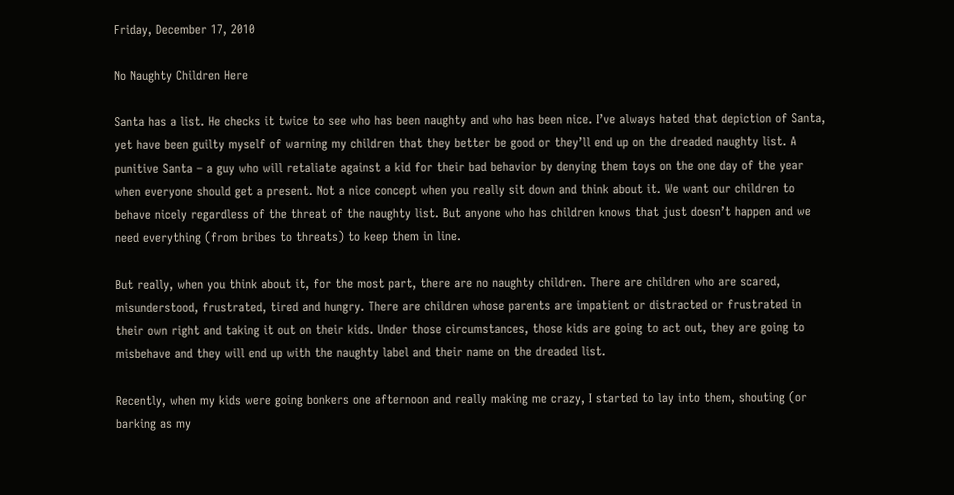Friday, December 17, 2010

No Naughty Children Here

Santa has a list. He checks it twice to see who has been naughty and who has been nice. I’ve always hated that depiction of Santa, yet have been guilty myself of warning my children that they better be good or they’ll end up on the dreaded naughty list. A punitive Santa – a guy who will retaliate against a kid for their bad behavior by denying them toys on the one day of the year when everyone should get a present. Not a nice concept when you really sit down and think about it. We want our children to behave nicely regardless of the threat of the naughty list. But anyone who has children knows that just doesn’t happen and we need everything (from bribes to threats) to keep them in line.

But really, when you think about it, for the most part, there are no naughty children. There are children who are scared, misunderstood, frustrated, tired and hungry. There are children whose parents are impatient or distracted or frustrated in their own right and taking it out on their kids. Under those circumstances, those kids are going to act out, they are going to misbehave and they will end up with the naughty label and their name on the dreaded list.

Recently, when my kids were going bonkers one afternoon and really making me crazy, I started to lay into them, shouting (or barking as my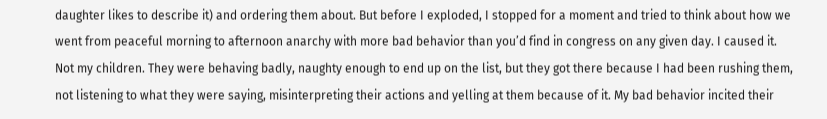daughter likes to describe it) and ordering them about. But before I exploded, I stopped for a moment and tried to think about how we went from peaceful morning to afternoon anarchy with more bad behavior than you’d find in congress on any given day. I caused it. Not my children. They were behaving badly, naughty enough to end up on the list, but they got there because I had been rushing them, not listening to what they were saying, misinterpreting their actions and yelling at them because of it. My bad behavior incited their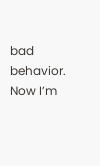bad behavior. Now I’m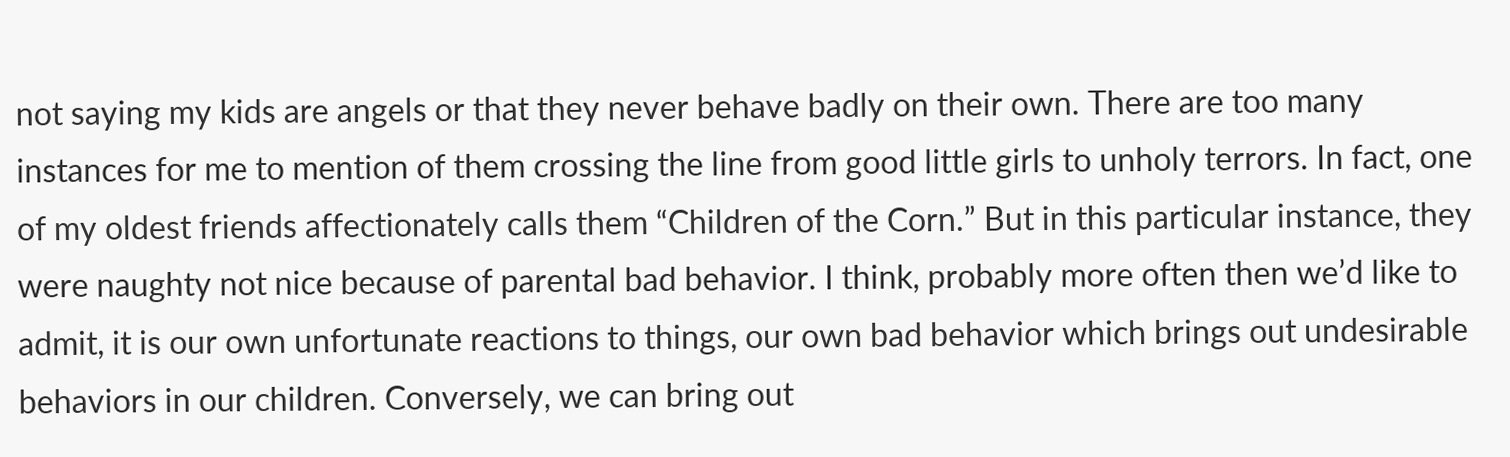not saying my kids are angels or that they never behave badly on their own. There are too many instances for me to mention of them crossing the line from good little girls to unholy terrors. In fact, one of my oldest friends affectionately calls them “Children of the Corn.” But in this particular instance, they were naughty not nice because of parental bad behavior. I think, probably more often then we’d like to admit, it is our own unfortunate reactions to things, our own bad behavior which brings out undesirable behaviors in our children. Conversely, we can bring out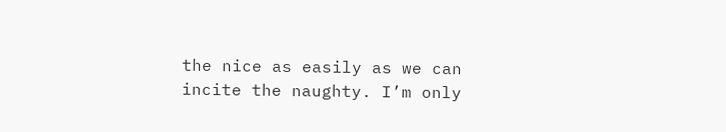the nice as easily as we can incite the naughty. I’m only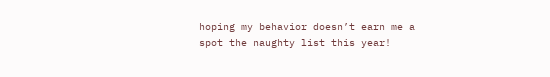hoping my behavior doesn’t earn me a spot the naughty list this year!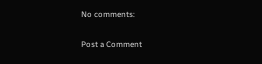No comments:

Post a Comment